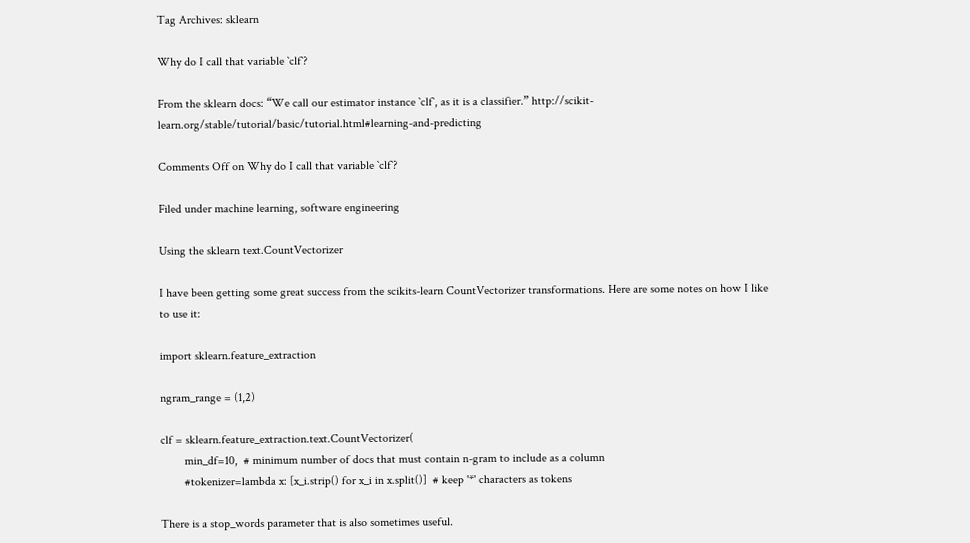Tag Archives: sklearn

Why do I call that variable `clf`?

From the sklearn docs: “We call our estimator instance `clf`, as it is a classifier.” http://scikit-learn.org/stable/tutorial/basic/tutorial.html#learning-and-predicting

Comments Off on Why do I call that variable `clf`?

Filed under machine learning, software engineering

Using the sklearn text.CountVectorizer

I have been getting some great success from the scikits-learn CountVectorizer transformations. Here are some notes on how I like to use it:

import sklearn.feature_extraction

ngram_range = (1,2)

clf = sklearn.feature_extraction.text.CountVectorizer(
        min_df=10,  # minimum number of docs that must contain n-gram to include as a column
        #tokenizer=lambda x: [x_i.strip() for x_i in x.split()]  # keep '*' characters as tokens

There is a stop_words parameter that is also sometimes useful.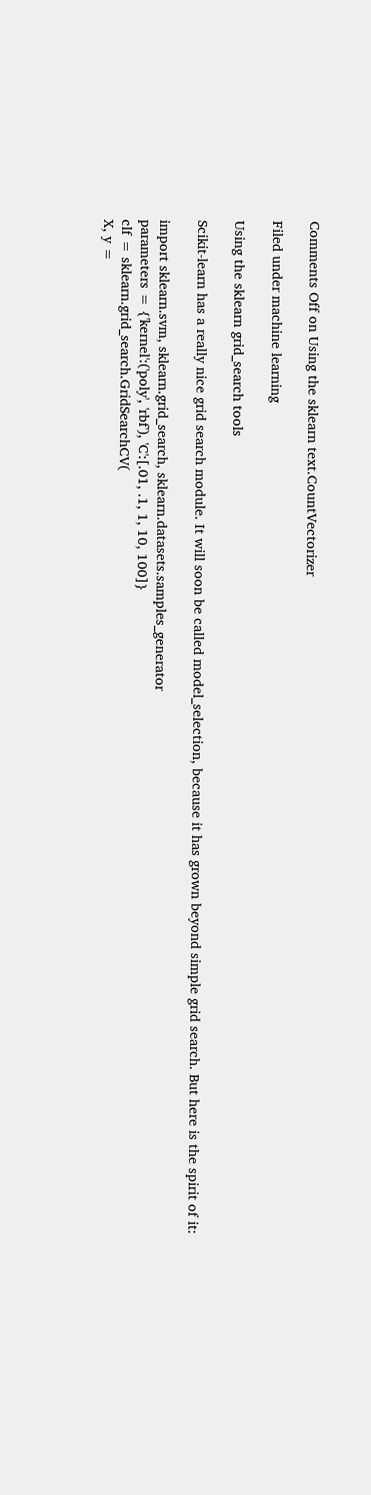Comments Off on Using the sklearn text.CountVectorizer

Filed under machine learning

Using the sklearn grid_search tools

Scikit-learn has a really nice grid search module. It will soon be called model_selection, because it has grown beyond simple grid search. But here is the spirit of it:

import sklearn.svm, sklearn.grid_search, sklearn.datasets.samples_generator
parameters = {'kernel':('poly', 'rbf'), 'C':[.01, .1, 1, 10, 100]}
clf = sklearn.grid_search.GridSearchCV(
X, y =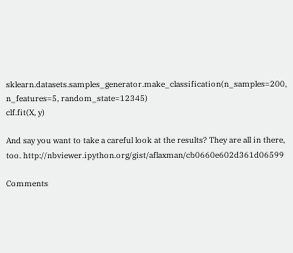sklearn.datasets.samples_generator.make_classification(n_samples=200, n_features=5, random_state=12345)
clf.fit(X, y)

And say you want to take a careful look at the results? They are all in there, too. http://nbviewer.ipython.org/gist/aflaxman/cb0660e602d361d06599

Comments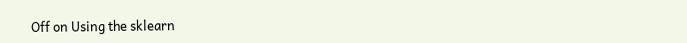Off on Using the sklearn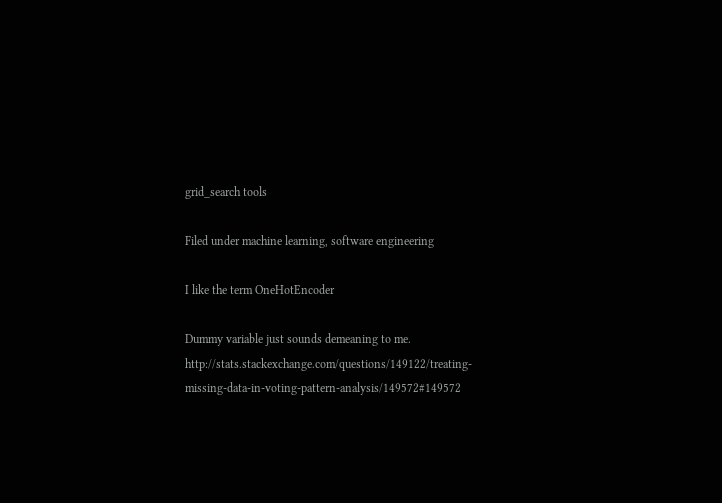grid_search tools

Filed under machine learning, software engineering

I like the term OneHotEncoder

Dummy variable just sounds demeaning to me. http://stats.stackexchange.com/questions/149122/treating-missing-data-in-voting-pattern-analysis/149572#149572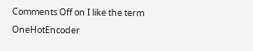Comments Off on I like the term OneHotEncoder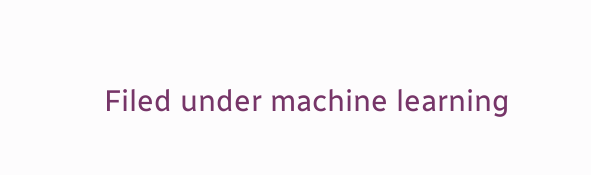Filed under machine learning